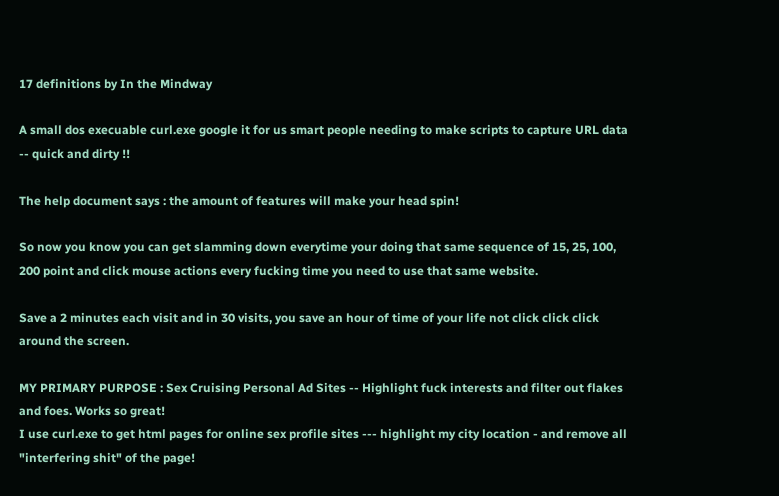17 definitions by In the Mindway

A small dos execuable curl.exe google it for us smart people needing to make scripts to capture URL data -- quick and dirty !!

The help document says : the amount of features will make your head spin!

So now you know you can get slamming down everytime your doing that same sequence of 15, 25, 100, 200 point and click mouse actions every fucking time you need to use that same website.

Save a 2 minutes each visit and in 30 visits, you save an hour of time of your life not click click click around the screen.

MY PRIMARY PURPOSE : Sex Cruising Personal Ad Sites -- Highlight fuck interests and filter out flakes and foes. Works so great!
I use curl.exe to get html pages for online sex profile sites --- highlight my city location - and remove all "interfering shit" of the page!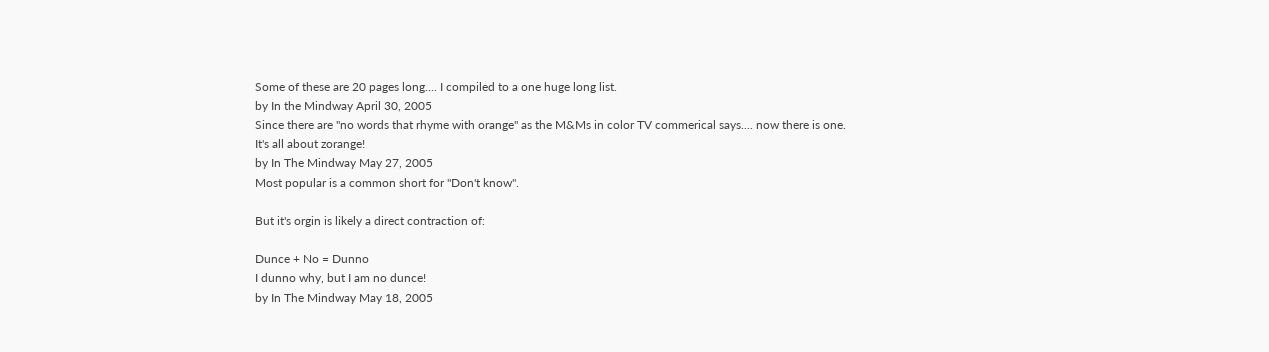Some of these are 20 pages long.... I compiled to a one huge long list.
by In the Mindway April 30, 2005
Since there are "no words that rhyme with orange" as the M&Ms in color TV commerical says.... now there is one.
It's all about zorange!
by In The Mindway May 27, 2005
Most popular is a common short for "Don't know".

But it's orgin is likely a direct contraction of:

Dunce + No = Dunno
I dunno why, but I am no dunce!
by In The Mindway May 18, 2005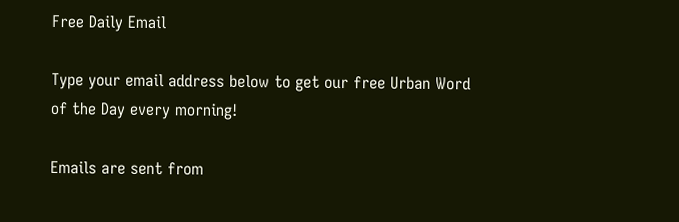Free Daily Email

Type your email address below to get our free Urban Word of the Day every morning!

Emails are sent from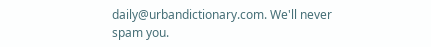daily@urbandictionary.com. We'll never spam you.